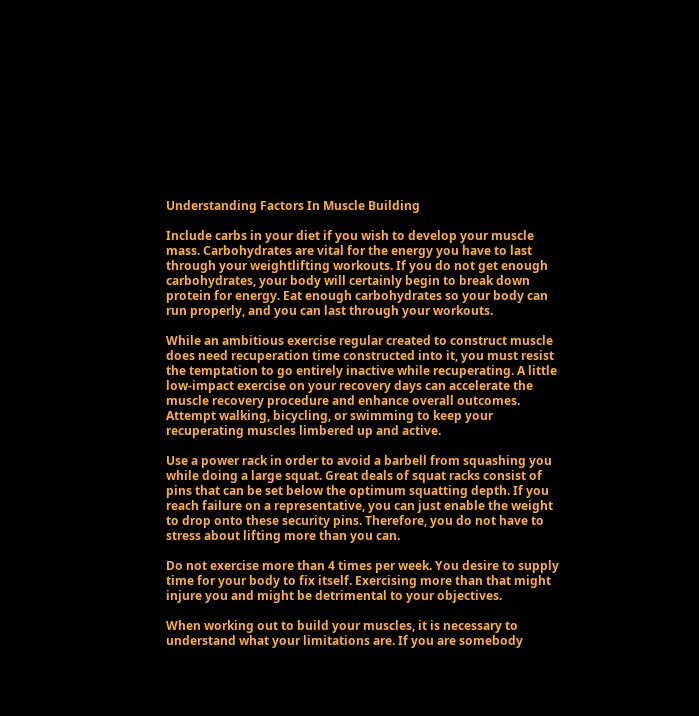Understanding Factors In Muscle Building

Include carbs in your diet if you wish to develop your muscle mass. Carbohydrates are vital for the energy you have to last through your weightlifting workouts. If you do not get enough carbohydrates, your body will certainly begin to break down protein for energy. Eat enough carbohydrates so your body can run properly, and you can last through your workouts.

While an ambitious exercise regular created to construct muscle does need recuperation time constructed into it, you must resist the temptation to go entirely inactive while recuperating. A little low-impact exercise on your recovery days can accelerate the muscle recovery procedure and enhance overall outcomes. Attempt walking, bicycling, or swimming to keep your recuperating muscles limbered up and active.

Use a power rack in order to avoid a barbell from squashing you while doing a large squat. Great deals of squat racks consist of pins that can be set below the optimum squatting depth. If you reach failure on a representative, you can just enable the weight to drop onto these security pins. Therefore, you do not have to stress about lifting more than you can.

Do not exercise more than 4 times per week. You desire to supply time for your body to fix itself. Exercising more than that might injure you and might be detrimental to your objectives.

When working out to build your muscles, it is necessary to understand what your limitations are. If you are somebody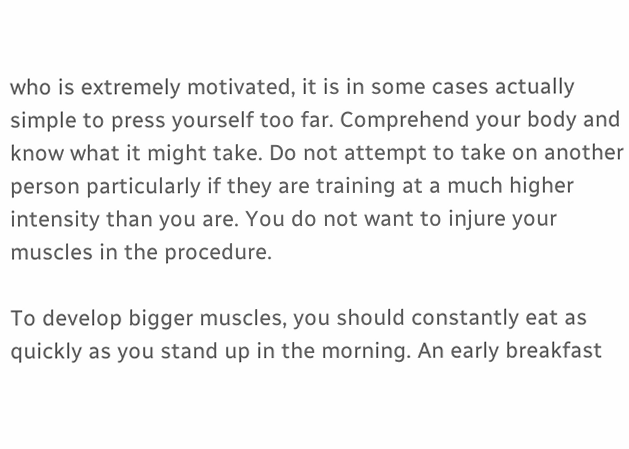who is extremely motivated, it is in some cases actually simple to press yourself too far. Comprehend your body and know what it might take. Do not attempt to take on another person particularly if they are training at a much higher intensity than you are. You do not want to injure your muscles in the procedure.

To develop bigger muscles, you should constantly eat as quickly as you stand up in the morning. An early breakfast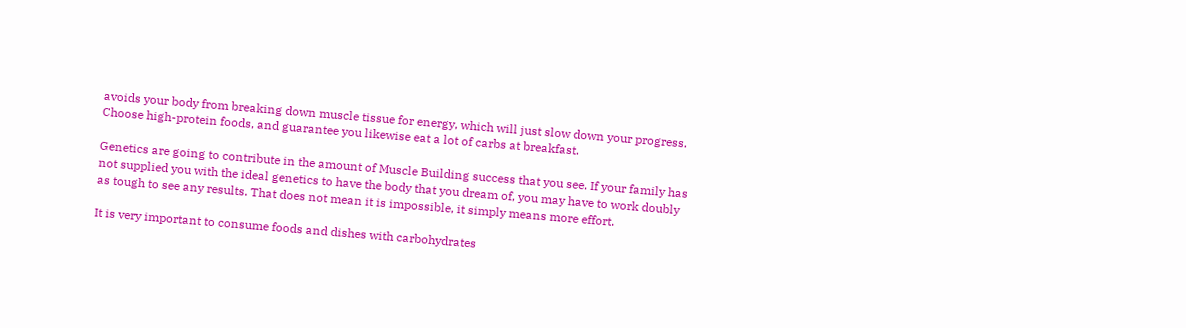avoids your body from breaking down muscle tissue for energy, which will just slow down your progress. Choose high-protein foods, and guarantee you likewise eat a lot of carbs at breakfast.

Genetics are going to contribute in the amount of Muscle Building success that you see. If your family has not supplied you with the ideal genetics to have the body that you dream of, you may have to work doubly as tough to see any results. That does not mean it is impossible, it simply means more effort.

It is very important to consume foods and dishes with carbohydrates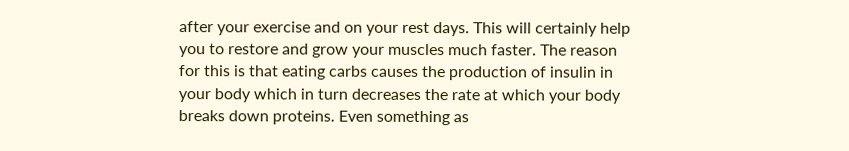after your exercise and on your rest days. This will certainly help you to restore and grow your muscles much faster. The reason for this is that eating carbs causes the production of insulin in your body which in turn decreases the rate at which your body breaks down proteins. Even something as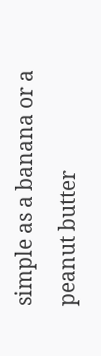simple as a banana or a peanut butter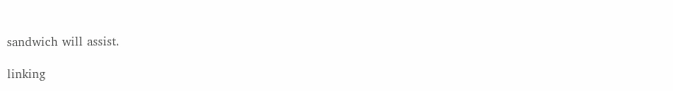sandwich will assist.

linking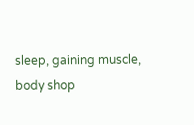sleep, gaining muscle, body shop